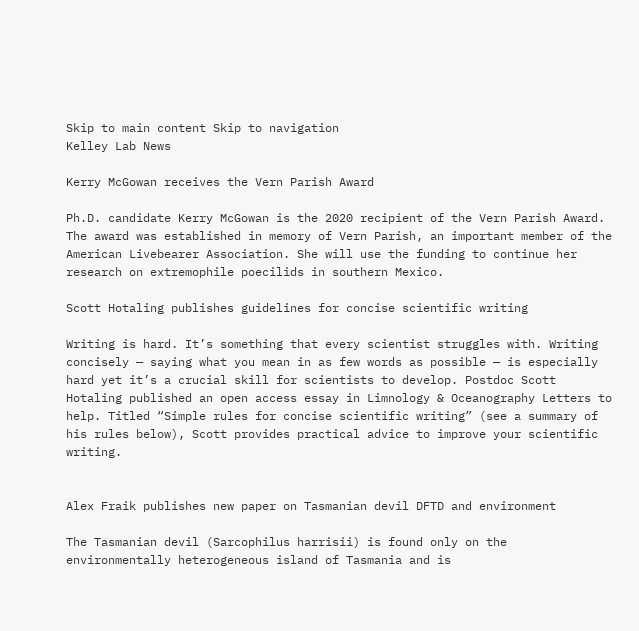Skip to main content Skip to navigation
Kelley Lab News

Kerry McGowan receives the Vern Parish Award

Ph.D. candidate Kerry McGowan is the 2020 recipient of the Vern Parish Award. The award was established in memory of Vern Parish, an important member of the American Livebearer Association. She will use the funding to continue her research on extremophile poecilids in southern Mexico.

Scott Hotaling publishes guidelines for concise scientific writing

Writing is hard. It’s something that every scientist struggles with. Writing concisely — saying what you mean in as few words as possible — is especially hard yet it’s a crucial skill for scientists to develop. Postdoc Scott Hotaling published an open access essay in Limnology & Oceanography Letters to help. Titled “Simple rules for concise scientific writing” (see a summary of his rules below), Scott provides practical advice to improve your scientific writing.


Alex Fraik publishes new paper on Tasmanian devil DFTD and environment

The Tasmanian devil (Sarcophilus harrisii) is found only on the environmentally heterogeneous island of Tasmania and is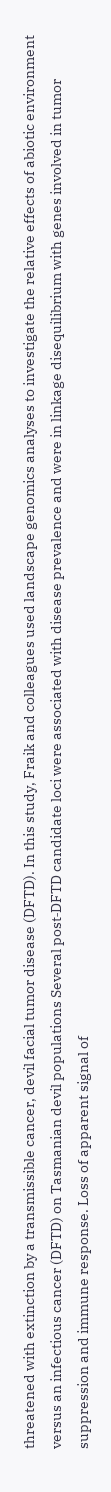threatened with extinction by a transmissible cancer, devil facial tumor disease (DFTD). In this study, Fraik and colleagues used landscape genomics analyses to investigate the relative effects of abiotic environment versus an infectious cancer (DFTD) on Tasmanian devil populations Several post‐DFTD candidate loci were associated with disease prevalence and were in linkage disequilibrium with genes involved in tumor suppression and immune response. Loss of apparent signal of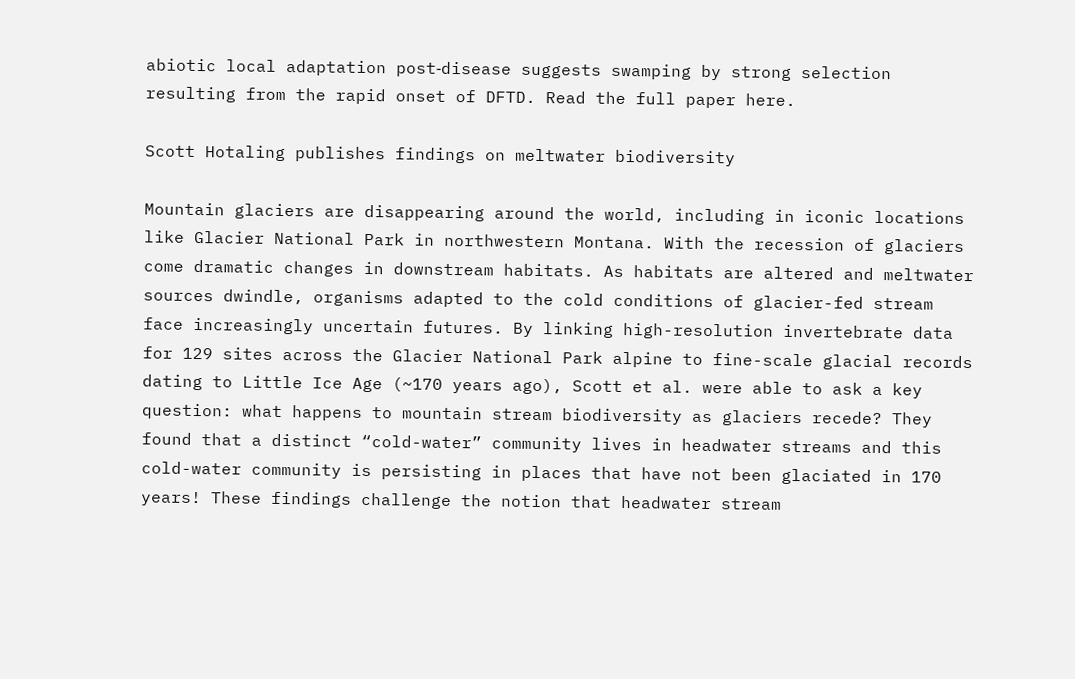abiotic local adaptation post‐disease suggests swamping by strong selection resulting from the rapid onset of DFTD. Read the full paper here.

Scott Hotaling publishes findings on meltwater biodiversity

Mountain glaciers are disappearing around the world, including in iconic locations like Glacier National Park in northwestern Montana. With the recession of glaciers come dramatic changes in downstream habitats. As habitats are altered and meltwater sources dwindle, organisms adapted to the cold conditions of glacier-fed stream face increasingly uncertain futures. By linking high-resolution invertebrate data for 129 sites across the Glacier National Park alpine to fine-scale glacial records dating to Little Ice Age (~170 years ago), Scott et al. were able to ask a key question: what happens to mountain stream biodiversity as glaciers recede? They found that a distinct “cold-water” community lives in headwater streams and this cold-water community is persisting in places that have not been glaciated in 170 years! These findings challenge the notion that headwater stream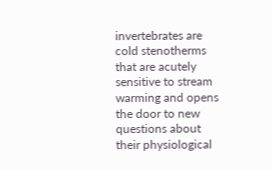invertebrates are cold stenotherms that are acutely sensitive to stream warming and opens the door to new questions about their physiological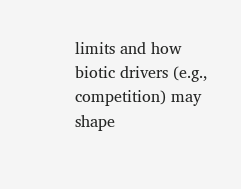limits and how biotic drivers (e.g., competition) may shape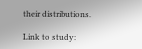their distributions.

Link to study: